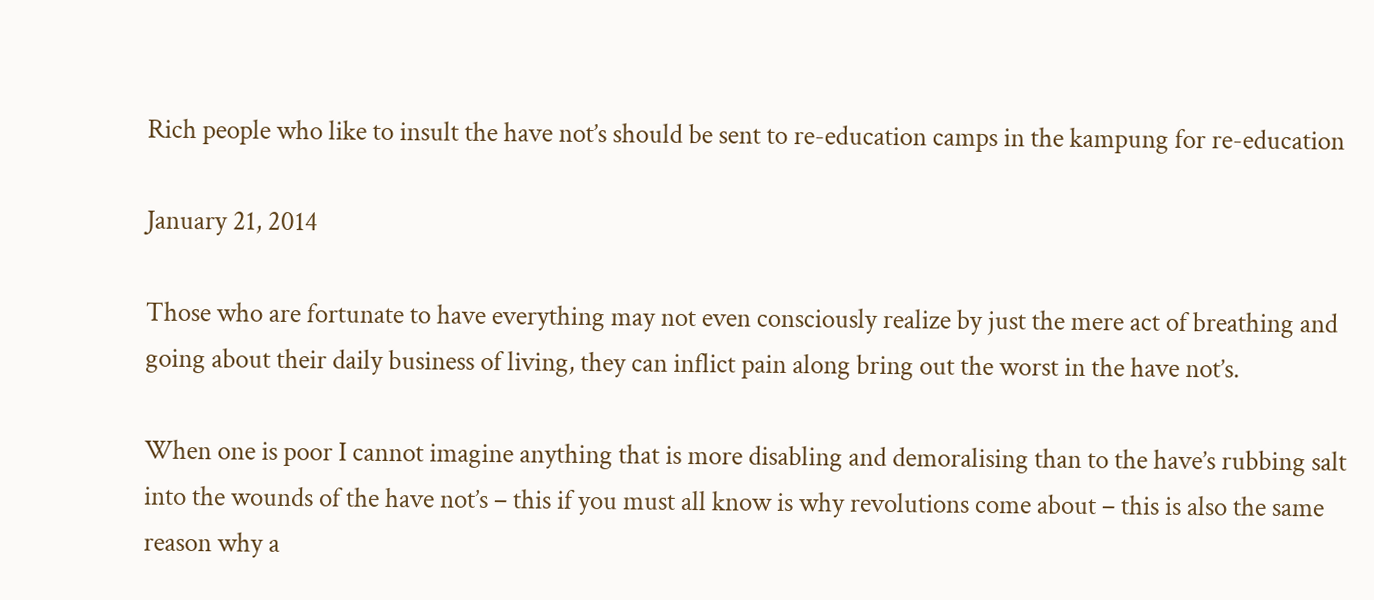Rich people who like to insult the have not’s should be sent to re-education camps in the kampung for re-education

January 21, 2014

Those who are fortunate to have everything may not even consciously realize by just the mere act of breathing and going about their daily business of living, they can inflict pain along bring out the worst in the have not’s.

When one is poor I cannot imagine anything that is more disabling and demoralising than to the have’s rubbing salt into the wounds of the have not’s – this if you must all know is why revolutions come about – this is also the same reason why a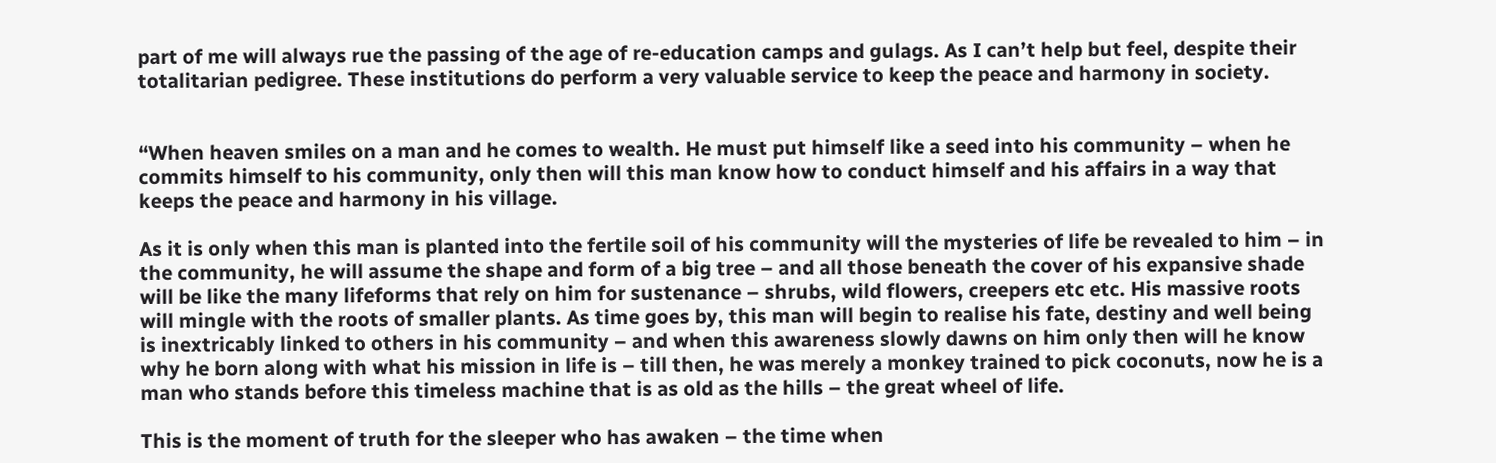part of me will always rue the passing of the age of re-education camps and gulags. As I can’t help but feel, despite their totalitarian pedigree. These institutions do perform a very valuable service to keep the peace and harmony in society.


“When heaven smiles on a man and he comes to wealth. He must put himself like a seed into his community – when he commits himself to his community, only then will this man know how to conduct himself and his affairs in a way that keeps the peace and harmony in his village.

As it is only when this man is planted into the fertile soil of his community will the mysteries of life be revealed to him – in the community, he will assume the shape and form of a big tree – and all those beneath the cover of his expansive shade will be like the many lifeforms that rely on him for sustenance – shrubs, wild flowers, creepers etc etc. His massive roots will mingle with the roots of smaller plants. As time goes by, this man will begin to realise his fate, destiny and well being is inextricably linked to others in his community – and when this awareness slowly dawns on him only then will he know why he born along with what his mission in life is – till then, he was merely a monkey trained to pick coconuts, now he is a man who stands before this timeless machine that is as old as the hills – the great wheel of life.

This is the moment of truth for the sleeper who has awaken – the time when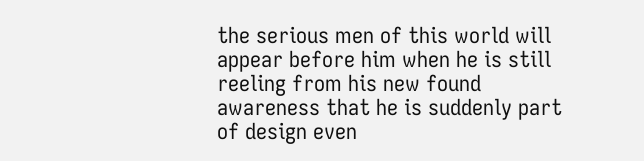the serious men of this world will appear before him when he is still reeling from his new found awareness that he is suddenly part of design even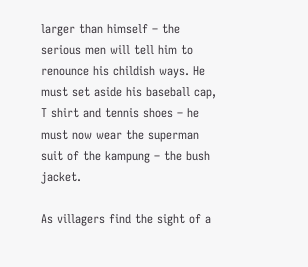larger than himself – the serious men will tell him to renounce his childish ways. He must set aside his baseball cap, T shirt and tennis shoes – he must now wear the superman suit of the kampung – the bush jacket.

As villagers find the sight of a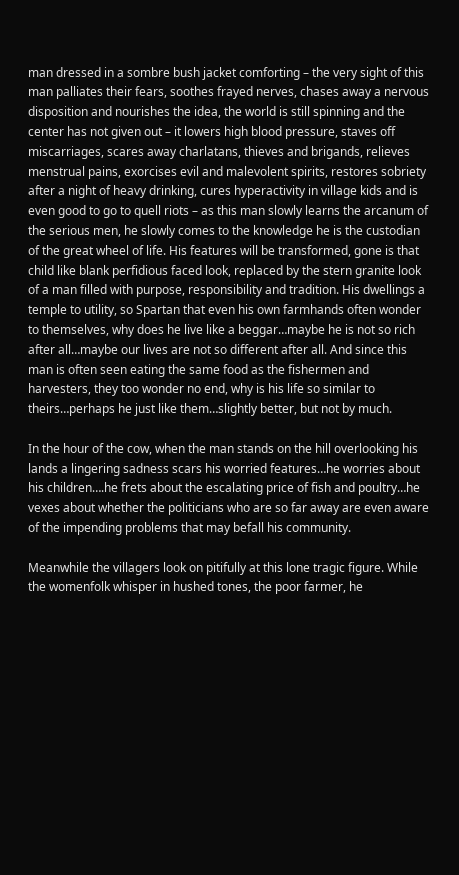man dressed in a sombre bush jacket comforting – the very sight of this man palliates their fears, soothes frayed nerves, chases away a nervous disposition and nourishes the idea, the world is still spinning and the center has not given out – it lowers high blood pressure, staves off miscarriages, scares away charlatans, thieves and brigands, relieves menstrual pains, exorcises evil and malevolent spirits, restores sobriety after a night of heavy drinking, cures hyperactivity in village kids and is even good to go to quell riots – as this man slowly learns the arcanum of the serious men, he slowly comes to the knowledge he is the custodian of the great wheel of life. His features will be transformed, gone is that child like blank perfidious faced look, replaced by the stern granite look of a man filled with purpose, responsibility and tradition. His dwellings a temple to utility, so Spartan that even his own farmhands often wonder to themselves, why does he live like a beggar…maybe he is not so rich after all…maybe our lives are not so different after all. And since this man is often seen eating the same food as the fishermen and harvesters, they too wonder no end, why is his life so similar to theirs…perhaps he just like them…slightly better, but not by much.

In the hour of the cow, when the man stands on the hill overlooking his lands a lingering sadness scars his worried features…he worries about his children….he frets about the escalating price of fish and poultry…he vexes about whether the politicians who are so far away are even aware of the impending problems that may befall his community.

Meanwhile the villagers look on pitifully at this lone tragic figure. While the womenfolk whisper in hushed tones, the poor farmer, he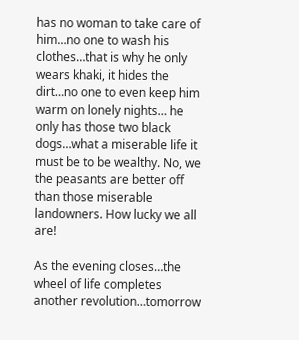has no woman to take care of him…no one to wash his clothes…that is why he only wears khaki, it hides the dirt…no one to even keep him warm on lonely nights… he only has those two black dogs…what a miserable life it must be to be wealthy. No, we the peasants are better off than those miserable landowners. How lucky we all are!

As the evening closes…the wheel of life completes another revolution…tomorrow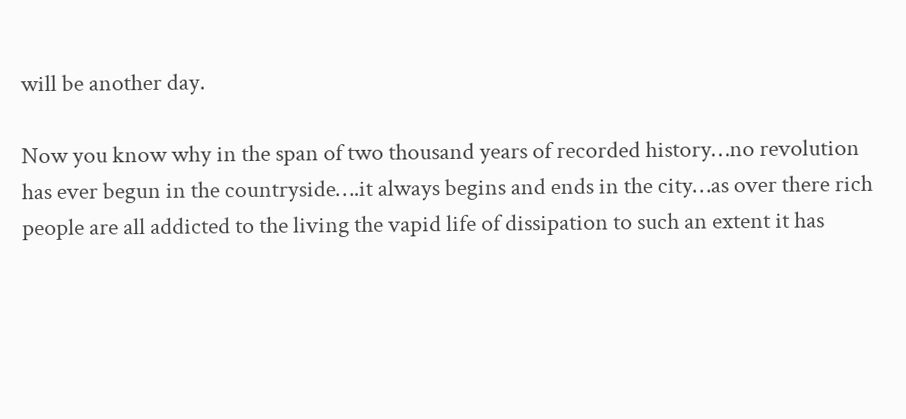will be another day.

Now you know why in the span of two thousand years of recorded history…no revolution has ever begun in the countryside….it always begins and ends in the city…as over there rich people are all addicted to the living the vapid life of dissipation to such an extent it has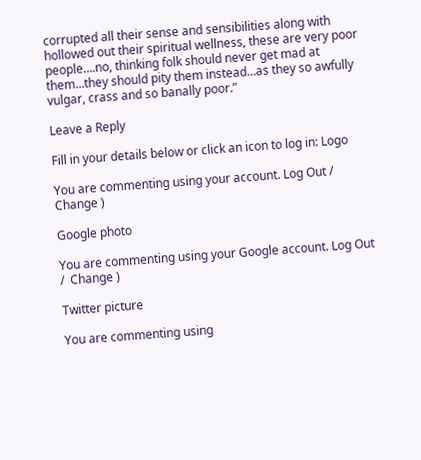corrupted all their sense and sensibilities along with hollowed out their spiritual wellness, these are very poor people….no, thinking folk should never get mad at them…they should pity them instead…as they so awfully vulgar, crass and so banally poor.”

Leave a Reply

Fill in your details below or click an icon to log in: Logo

You are commenting using your account. Log Out /  Change )

Google photo

You are commenting using your Google account. Log Out /  Change )

Twitter picture

You are commenting using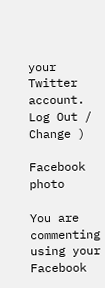your Twitter account. Log Out /  Change )

Facebook photo

You are commenting using your Facebook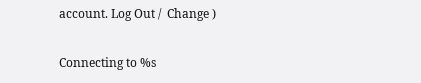account. Log Out /  Change )

Connecting to %s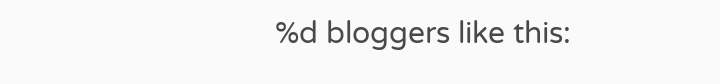%d bloggers like this: